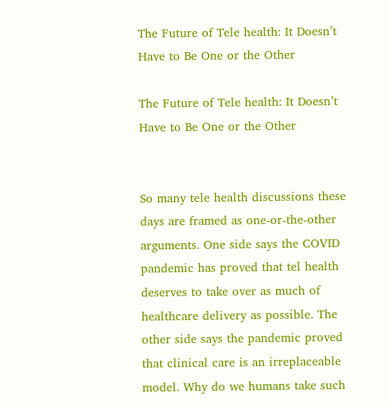The Future of Tele health: It Doesn’t Have to Be One or the Other

The Future of Tele health: It Doesn’t Have to Be One or the Other


So many tele health discussions these days are framed as one-or-the-other arguments. One side says the COVID pandemic has proved that tel health deserves to take over as much of healthcare delivery as possible. The other side says the pandemic proved that clinical care is an irreplaceable model. Why do we humans take such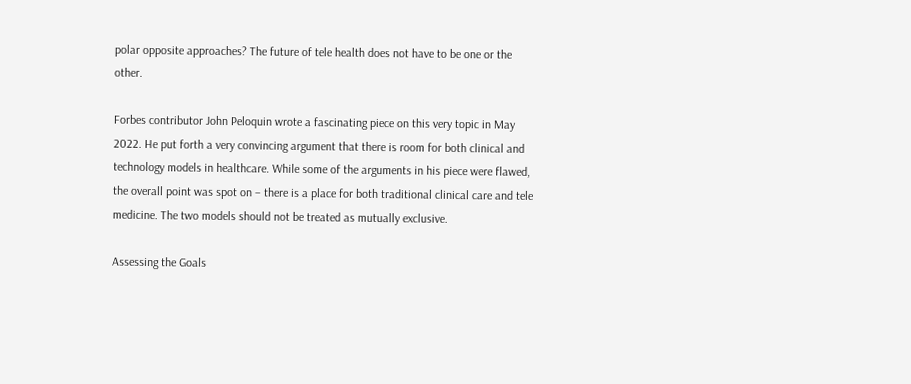polar opposite approaches? The future of tele health does not have to be one or the other.

Forbes contributor John Peloquin wrote a fascinating piece on this very topic in May 2022. He put forth a very convincing argument that there is room for both clinical and technology models in healthcare. While some of the arguments in his piece were flawed, the overall point was spot on – there is a place for both traditional clinical care and tele medicine. The two models should not be treated as mutually exclusive.

Assessing the Goals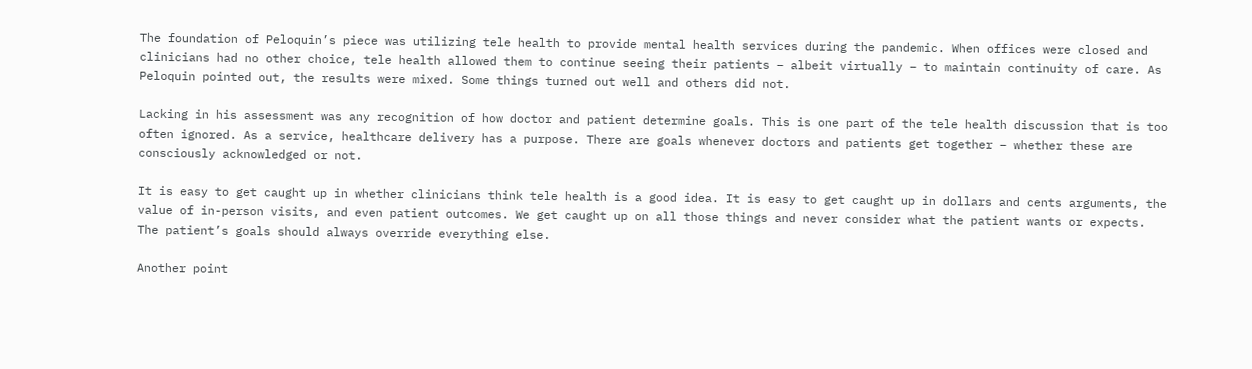The foundation of Peloquin’s piece was utilizing tele health to provide mental health services during the pandemic. When offices were closed and clinicians had no other choice, tele health allowed them to continue seeing their patients – albeit virtually – to maintain continuity of care. As Peloquin pointed out, the results were mixed. Some things turned out well and others did not.

Lacking in his assessment was any recognition of how doctor and patient determine goals. This is one part of the tele health discussion that is too often ignored. As a service, healthcare delivery has a purpose. There are goals whenever doctors and patients get together – whether these are consciously acknowledged or not.

It is easy to get caught up in whether clinicians think tele health is a good idea. It is easy to get caught up in dollars and cents arguments, the value of in-person visits, and even patient outcomes. We get caught up on all those things and never consider what the patient wants or expects. The patient’s goals should always override everything else.

Another point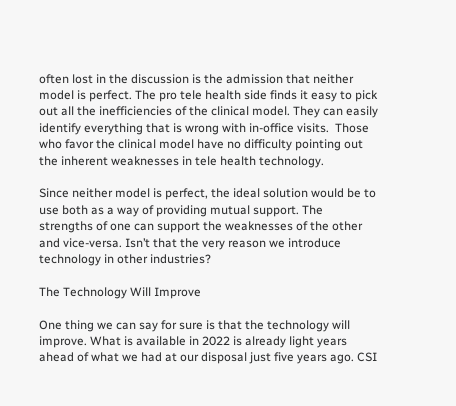often lost in the discussion is the admission that neither model is perfect. The pro tele health side finds it easy to pick out all the inefficiencies of the clinical model. They can easily identify everything that is wrong with in-office visits.  Those who favor the clinical model have no difficulty pointing out the inherent weaknesses in tele health technology.

Since neither model is perfect, the ideal solution would be to use both as a way of providing mutual support. The strengths of one can support the weaknesses of the other and vice-versa. Isn’t that the very reason we introduce technology in other industries?

The Technology Will Improve

One thing we can say for sure is that the technology will improve. What is available in 2022 is already light years ahead of what we had at our disposal just five years ago. CSI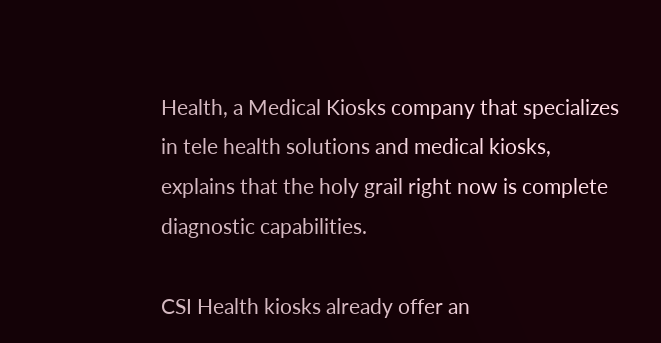Health, a Medical Kiosks company that specializes in tele health solutions and medical kiosks, explains that the holy grail right now is complete diagnostic capabilities.

CSI Health kiosks already offer an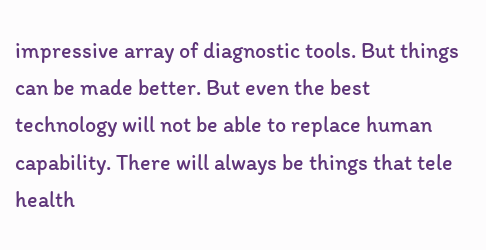impressive array of diagnostic tools. But things can be made better. But even the best technology will not be able to replace human capability. There will always be things that tele health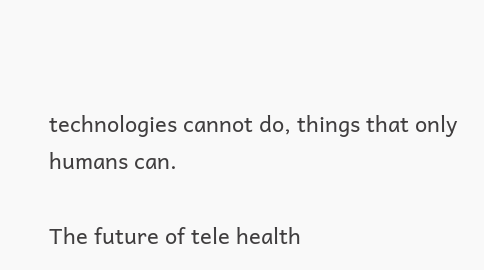technologies cannot do, things that only humans can.

The future of tele health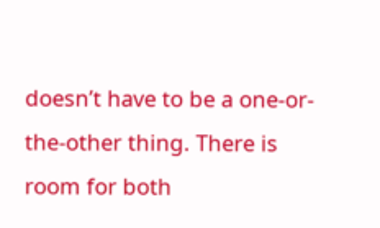doesn’t have to be a one-or-the-other thing. There is room for both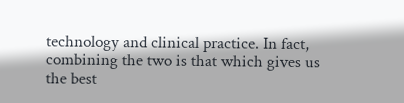technology and clinical practice. In fact, combining the two is that which gives us the best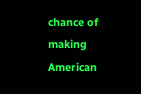chance of making American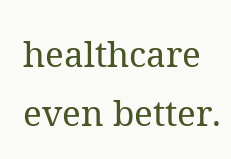healthcare even better.